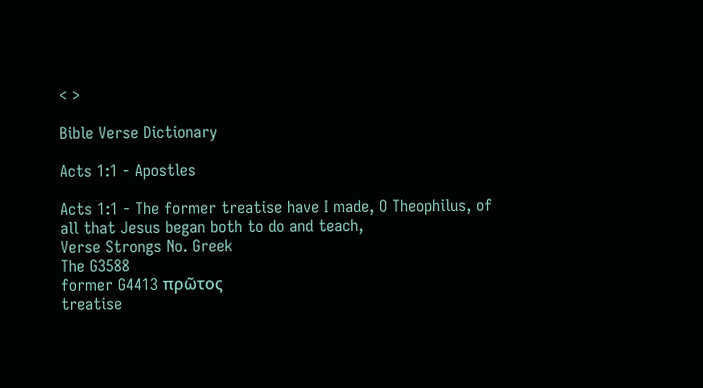< >

Bible Verse Dictionary

Acts 1:1 - Apostles

Acts 1:1 - The former treatise have I made, O Theophilus, of all that Jesus began both to do and teach,
Verse Strongs No. Greek
The G3588
former G4413 πρῶτος
treatise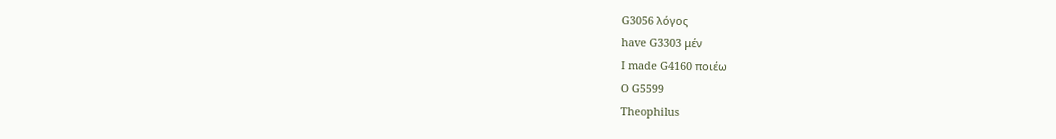G3056 λόγος
have G3303 μέν
I made G4160 ποιέω
O G5599
Theophilus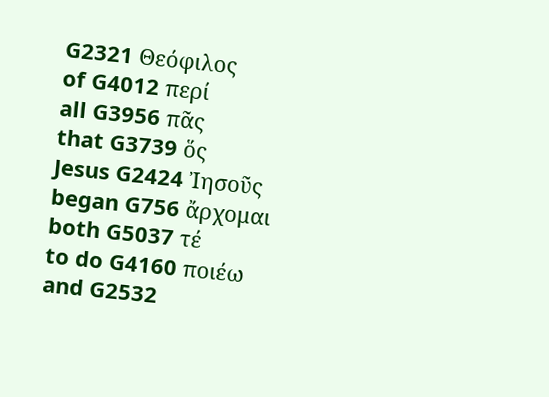G2321 Θεόφιλος
of G4012 περί
all G3956 πᾶς
that G3739 ὅς
Jesus G2424 Ἰησοῦς
began G756 ἄρχομαι
both G5037 τέ
to do G4160 ποιέω
and G2532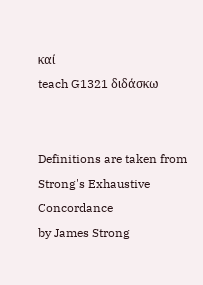καί
teach G1321 διδάσκω


Definitions are taken from Strong's Exhaustive Concordance
by James Strong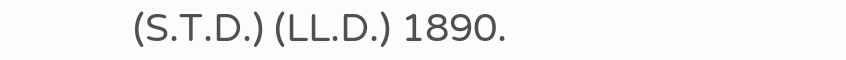(S.T.D.) (LL.D.) 1890.